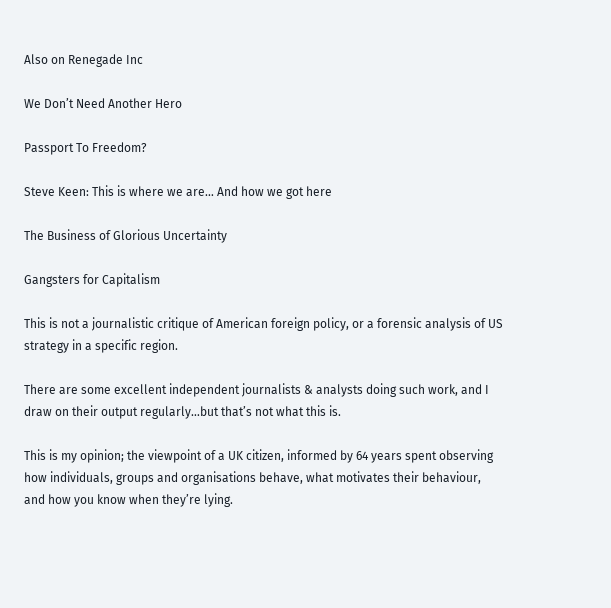Also on Renegade Inc

We Don’t Need Another Hero

Passport To Freedom?

Steve Keen: This is where we are… And how we got here

The Business of Glorious Uncertainty

Gangsters for Capitalism

This is not a journalistic critique of American foreign policy, or a forensic analysis of US strategy in a specific region.

There are some excellent independent journalists & analysts doing such work, and I draw on their output regularly…but that’s not what this is.

This is my opinion; the viewpoint of a UK citizen, informed by 64 years spent observing how individuals, groups and organisations behave, what motivates their behaviour, and how you know when they’re lying.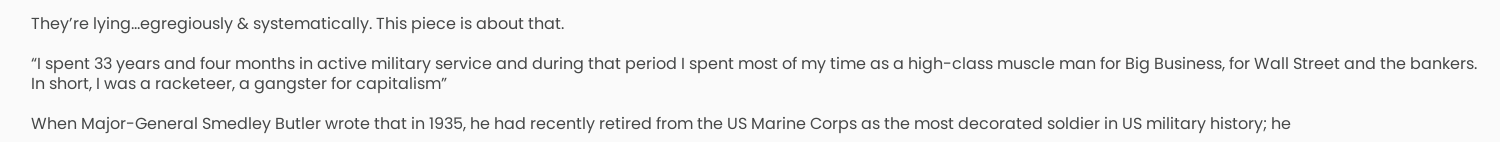They’re lying…egregiously & systematically. This piece is about that.

“I spent 33 years and four months in active military service and during that period I spent most of my time as a high-class muscle man for Big Business, for Wall Street and the bankers. In short, I was a racketeer, a gangster for capitalism”

When Major-General Smedley Butler wrote that in 1935, he had recently retired from the US Marine Corps as the most decorated soldier in US military history; he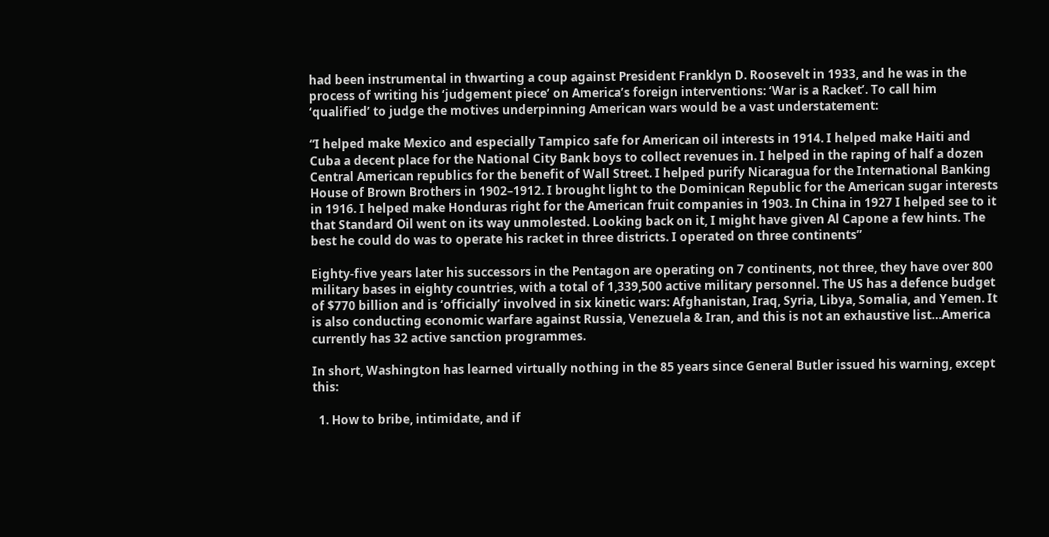had been instrumental in thwarting a coup against President Franklyn D. Roosevelt in 1933, and he was in the process of writing his ‘judgement piece’ on America’s foreign interventions: ‘War is a Racket’. To call him ‘qualified’ to judge the motives underpinning American wars would be a vast understatement:

“I helped make Mexico and especially Tampico safe for American oil interests in 1914. I helped make Haiti and Cuba a decent place for the National City Bank boys to collect revenues in. I helped in the raping of half a dozen Central American republics for the benefit of Wall Street. I helped purify Nicaragua for the International Banking House of Brown Brothers in 1902–1912. I brought light to the Dominican Republic for the American sugar interests in 1916. I helped make Honduras right for the American fruit companies in 1903. In China in 1927 I helped see to it that Standard Oil went on its way unmolested. Looking back on it, I might have given Al Capone a few hints. The best he could do was to operate his racket in three districts. I operated on three continents”

Eighty-five years later his successors in the Pentagon are operating on 7 continents, not three, they have over 800 military bases in eighty countries, with a total of 1,339,500 active military personnel. The US has a defence budget of $770 billion and is ‘officially’ involved in six kinetic wars: Afghanistan, Iraq, Syria, Libya, Somalia, and Yemen. It is also conducting economic warfare against Russia, Venezuela & Iran, and this is not an exhaustive list…America currently has 32 active sanction programmes.

In short, Washington has learned virtually nothing in the 85 years since General Butler issued his warning, except this:

  1. How to bribe, intimidate, and if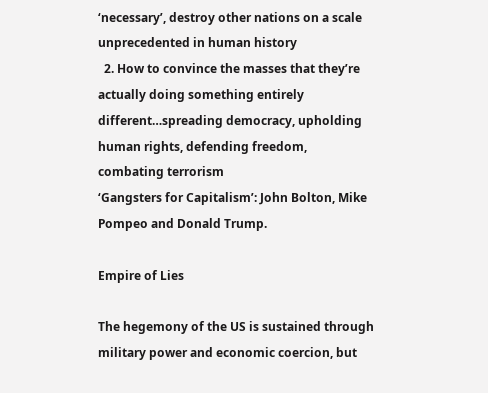‘necessary’, destroy other nations on a scale unprecedented in human history
  2. How to convince the masses that they’re actually doing something entirely different…spreading democracy, upholding human rights, defending freedom, combating terrorism
‘Gangsters for Capitalism’: John Bolton, Mike Pompeo and Donald Trump.

Empire of Lies

The hegemony of the US is sustained through military power and economic coercion, but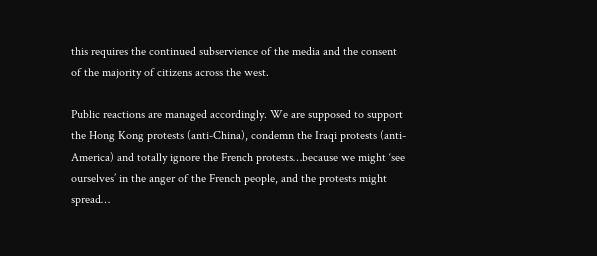this requires the continued subservience of the media and the consent of the majority of citizens across the west.

Public reactions are managed accordingly. We are supposed to support the Hong Kong protests (anti-China), condemn the Iraqi protests (anti-America) and totally ignore the French protests…because we might ‘see ourselves’ in the anger of the French people, and the protests might spread…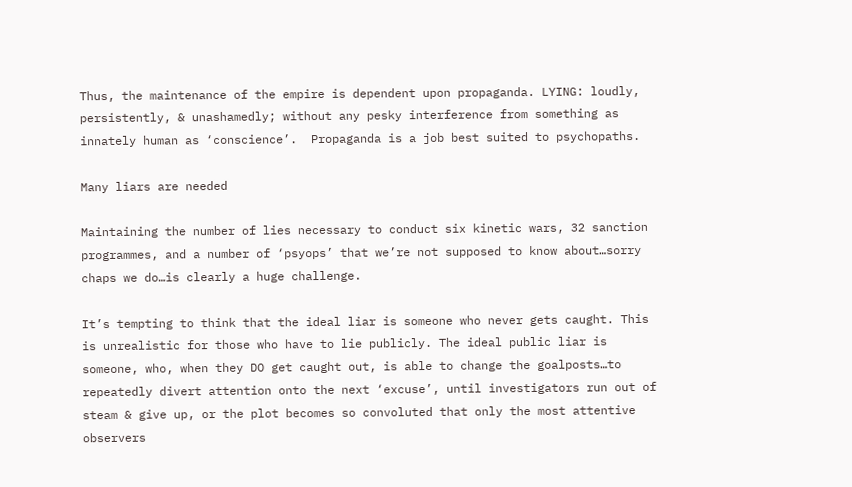Thus, the maintenance of the empire is dependent upon propaganda. LYING: loudly, persistently, & unashamedly; without any pesky interference from something as innately human as ‘conscience’.  Propaganda is a job best suited to psychopaths.

Many liars are needed

Maintaining the number of lies necessary to conduct six kinetic wars, 32 sanction programmes, and a number of ‘psyops’ that we’re not supposed to know about…sorry chaps we do…is clearly a huge challenge.

It’s tempting to think that the ideal liar is someone who never gets caught. This is unrealistic for those who have to lie publicly. The ideal public liar is someone, who, when they DO get caught out, is able to change the goalposts…to repeatedly divert attention onto the next ‘excuse’, until investigators run out of steam & give up, or the plot becomes so convoluted that only the most attentive observers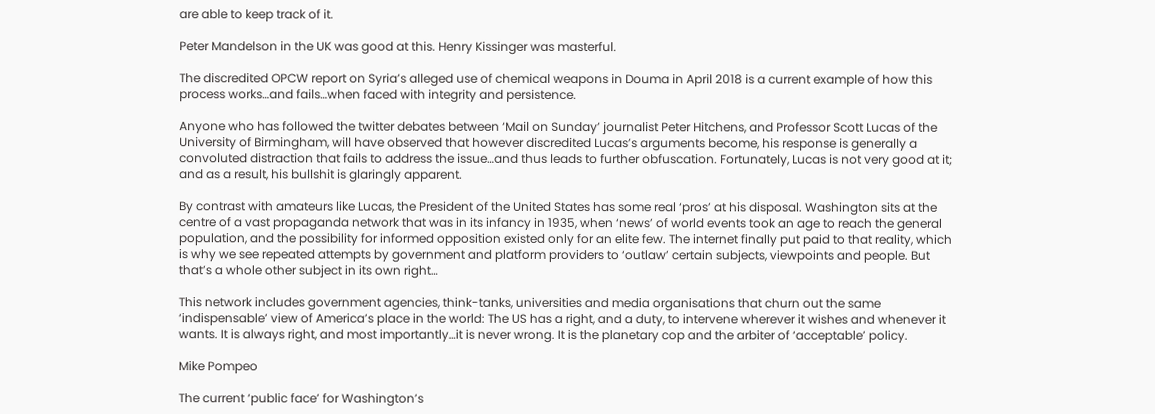are able to keep track of it.

Peter Mandelson in the UK was good at this. Henry Kissinger was masterful.

The discredited OPCW report on Syria’s alleged use of chemical weapons in Douma in April 2018 is a current example of how this process works…and fails…when faced with integrity and persistence.

Anyone who has followed the twitter debates between ‘Mail on Sunday’ journalist Peter Hitchens, and Professor Scott Lucas of the University of Birmingham, will have observed that however discredited Lucas’s arguments become, his response is generally a convoluted distraction that fails to address the issue…and thus leads to further obfuscation. Fortunately, Lucas is not very good at it; and as a result, his bullshit is glaringly apparent.

By contrast with amateurs like Lucas, the President of the United States has some real ‘pros’ at his disposal. Washington sits at the centre of a vast propaganda network that was in its infancy in 1935, when ‘news’ of world events took an age to reach the general population, and the possibility for informed opposition existed only for an elite few. The internet finally put paid to that reality, which is why we see repeated attempts by government and platform providers to ‘outlaw’ certain subjects, viewpoints and people. But that’s a whole other subject in its own right…

This network includes government agencies, think-tanks, universities and media organisations that churn out the same ‘indispensable’ view of America’s place in the world: The US has a right, and a duty, to intervene wherever it wishes and whenever it wants. It is always right, and most importantly…it is never wrong. It is the planetary cop and the arbiter of ‘acceptable’ policy.

Mike Pompeo

The current ‘public face’ for Washington’s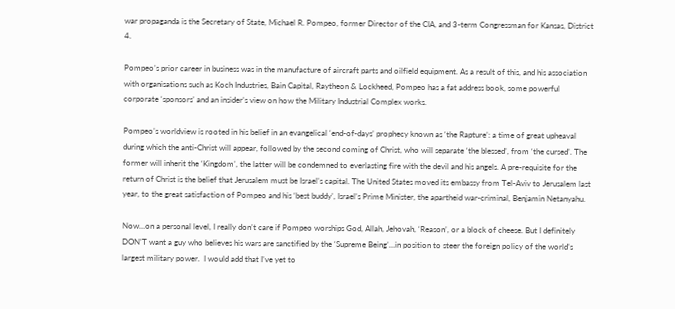war propaganda is the Secretary of State, Michael R. Pompeo, former Director of the CIA, and 3-term Congressman for Kansas, District 4.

Pompeo’s prior career in business was in the manufacture of aircraft parts and oilfield equipment. As a result of this, and his association with organisations such as Koch Industries, Bain Capital, Raytheon & Lockheed, Pompeo has a fat address book, some powerful corporate ‘sponsors’ and an insider’s view on how the Military Industrial Complex works.

Pompeo’s worldview is rooted in his belief in an evangelical ‘end-of-days’ prophecy known as ‘the Rapture’: a time of great upheaval during which the anti-Christ will appear, followed by the second coming of Christ, who will separate ‘the blessed’, from ‘the cursed’. The former will inherit the ‘Kingdom’, the latter will be condemned to everlasting fire with the devil and his angels. A pre-requisite for the return of Christ is the belief that Jerusalem must be Israel’s capital. The United States moved its embassy from Tel-Aviv to Jerusalem last year, to the great satisfaction of Pompeo and his ‘best buddy’, Israel’s Prime Minister, the apartheid war-criminal, Benjamin Netanyahu.

Now…on a personal level, I really don’t care if Pompeo worships God, Allah, Jehovah, ‘Reason’, or a block of cheese. But I definitely DON’T want a guy who believes his wars are sanctified by the ‘Supreme Being’…in position to steer the foreign policy of the world’s largest military power.  I would add that I’ve yet to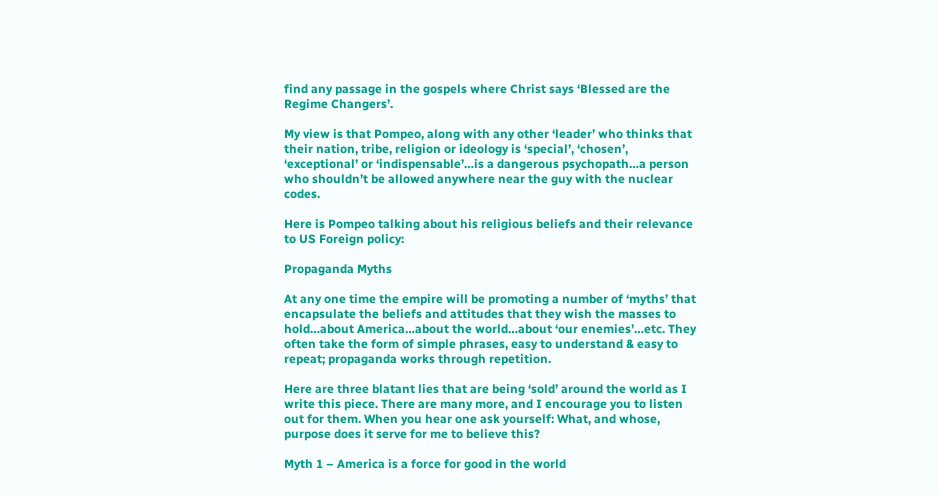find any passage in the gospels where Christ says ‘Blessed are the Regime Changers’.

My view is that Pompeo, along with any other ‘leader’ who thinks that their nation, tribe, religion or ideology is ‘special’, ‘chosen’, ‘exceptional’ or ‘indispensable’…is a dangerous psychopath…a person who shouldn’t be allowed anywhere near the guy with the nuclear codes.

Here is Pompeo talking about his religious beliefs and their relevance to US Foreign policy:

Propaganda Myths

At any one time the empire will be promoting a number of ‘myths’ that encapsulate the beliefs and attitudes that they wish the masses to hold…about America…about the world…about ‘our enemies’…etc. They often take the form of simple phrases, easy to understand & easy to repeat; propaganda works through repetition.

Here are three blatant lies that are being ‘sold’ around the world as I write this piece. There are many more, and I encourage you to listen out for them. When you hear one ask yourself: What, and whose, purpose does it serve for me to believe this?

Myth 1 – America is a force for good in the world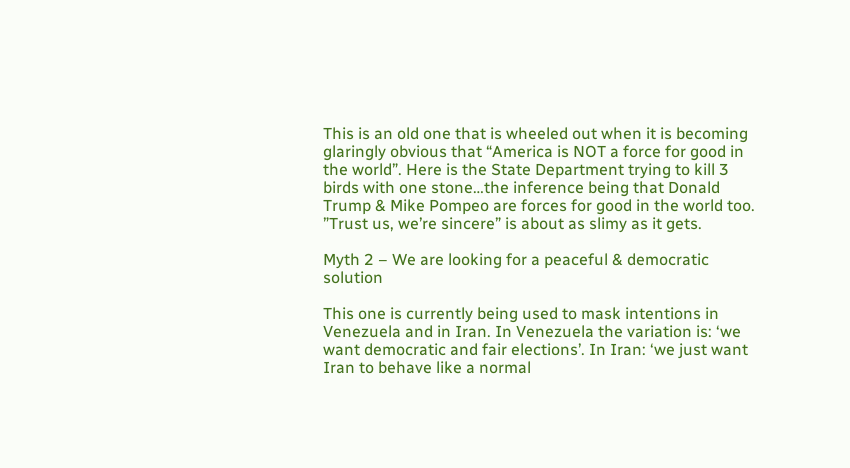This is an old one that is wheeled out when it is becoming glaringly obvious that “America is NOT a force for good in the world”. Here is the State Department trying to kill 3 birds with one stone…the inference being that Donald Trump & Mike Pompeo are forces for good in the world too. ”Trust us, we’re sincere” is about as slimy as it gets.

Myth 2 – We are looking for a peaceful & democratic solution

This one is currently being used to mask intentions in Venezuela and in Iran. In Venezuela the variation is: ‘we want democratic and fair elections’. In Iran: ‘we just want Iran to behave like a normal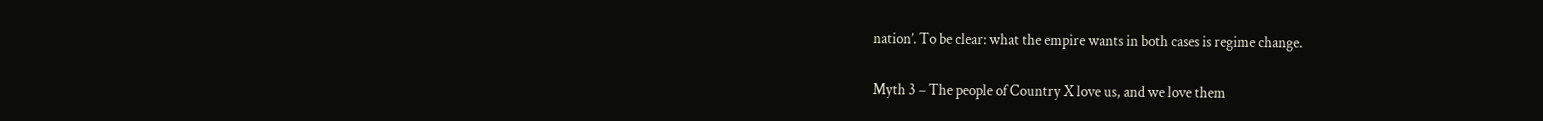nation’. To be clear: what the empire wants in both cases is regime change.

Myth 3 – The people of Country X love us, and we love them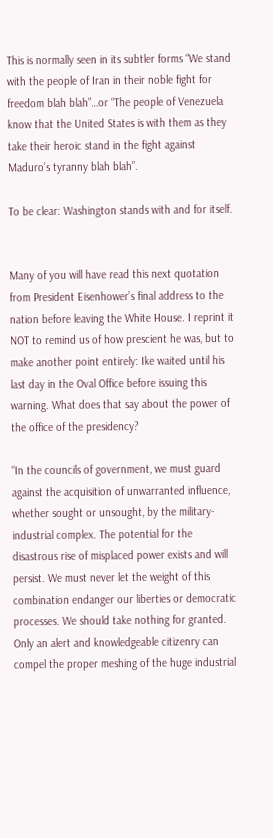This is normally seen in its subtler forms “We stand with the people of Iran in their noble fight for freedom blah blah”…or “The people of Venezuela know that the United States is with them as they take their heroic stand in the fight against Maduro’s tyranny blah blah”.

To be clear: Washington stands with and for itself.


Many of you will have read this next quotation from President Eisenhower’s final address to the nation before leaving the White House. I reprint it NOT to remind us of how prescient he was, but to make another point entirely: Ike waited until his last day in the Oval Office before issuing this warning. What does that say about the power of the office of the presidency?

“In the councils of government, we must guard against the acquisition of unwarranted influence, whether sought or unsought, by the military-industrial complex. The potential for the disastrous rise of misplaced power exists and will persist. We must never let the weight of this combination endanger our liberties or democratic processes. We should take nothing for granted. Only an alert and knowledgeable citizenry can compel the proper meshing of the huge industrial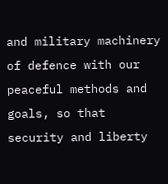and military machinery of defence with our peaceful methods and goals, so that security and liberty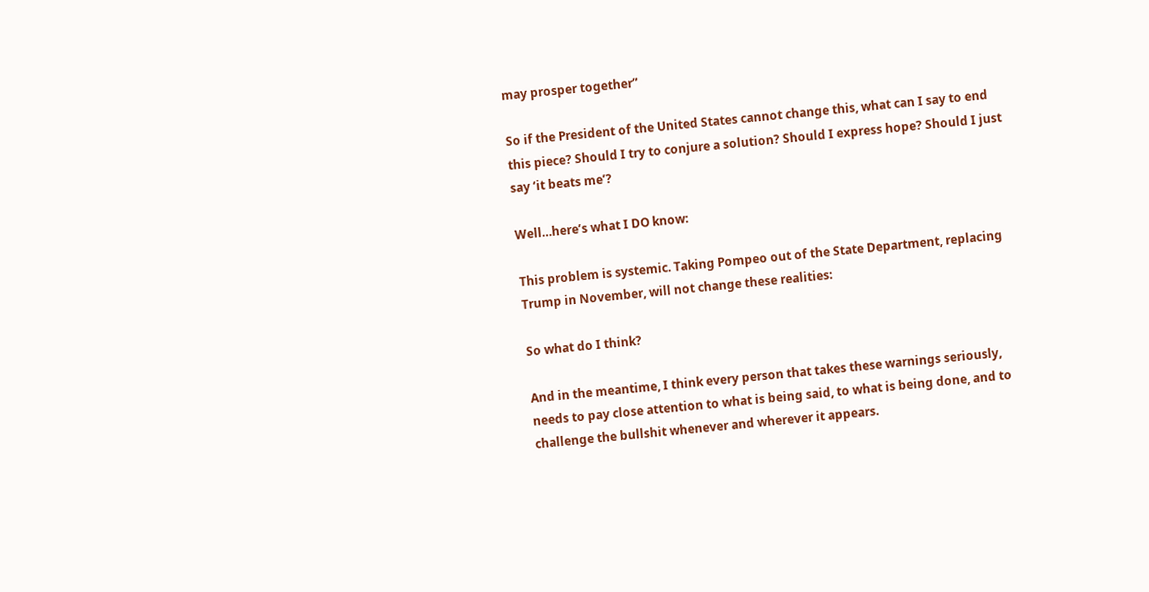may prosper together”

So if the President of the United States cannot change this, what can I say to end this piece? Should I try to conjure a solution? Should I express hope? Should I just say ‘it beats me’?

Well…here’s what I DO know:

This problem is systemic. Taking Pompeo out of the State Department, replacing Trump in November, will not change these realities:

So what do I think?

And in the meantime, I think every person that takes these warnings seriously, needs to pay close attention to what is being said, to what is being done, and to challenge the bullshit whenever and wherever it appears.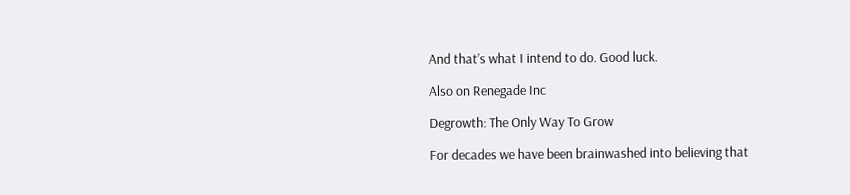And that’s what I intend to do. Good luck.

Also on Renegade Inc

Degrowth: The Only Way To Grow

For decades we have been brainwashed into believing that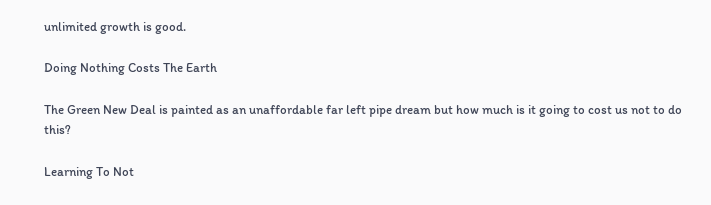unlimited growth is good.

Doing Nothing Costs The Earth

The Green New Deal is painted as an unaffordable far left pipe dream but how much is it going to cost us not to do this?

Learning To Not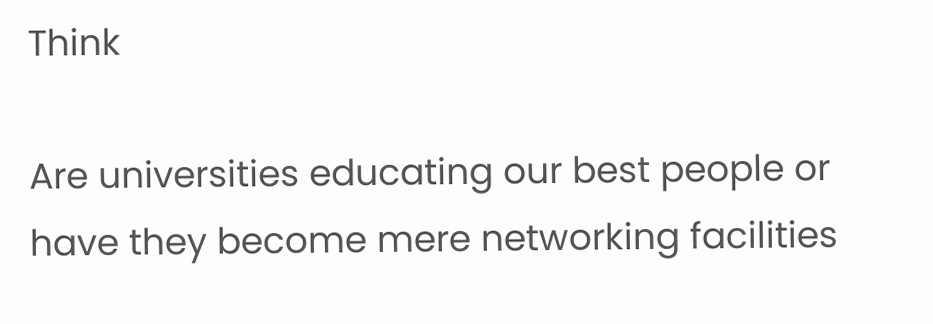Think

Are universities educating our best people or have they become mere networking facilities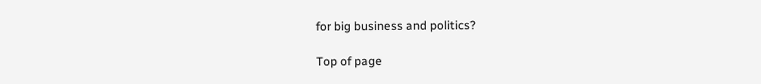for big business and politics?

Top of page